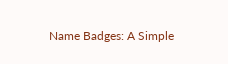Name Badges: A Simple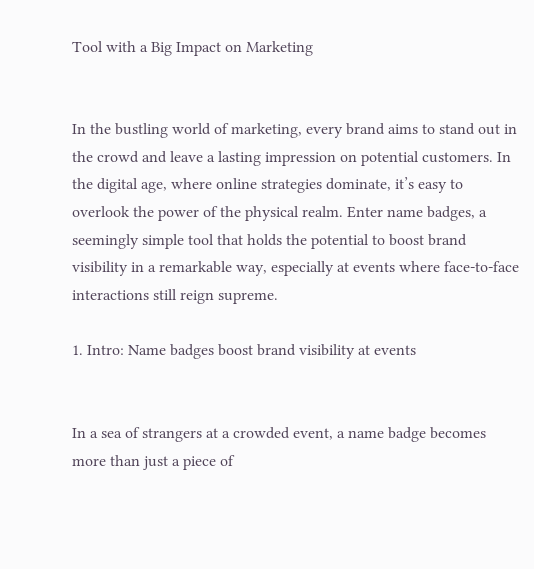Tool with a Big Impact on Marketing


In the bustling world of marketing, every brand aims to stand out in the crowd and leave a lasting impression on potential customers. In the digital age, where online strategies dominate, it’s easy to overlook the power of the physical realm. Enter name badges, a seemingly simple tool that holds the potential to boost brand visibility in a remarkable way, especially at events where face-to-face interactions still reign supreme.

1. Intro: Name badges boost brand visibility at events


In a sea of strangers at a crowded event, a name badge becomes more than just a piece of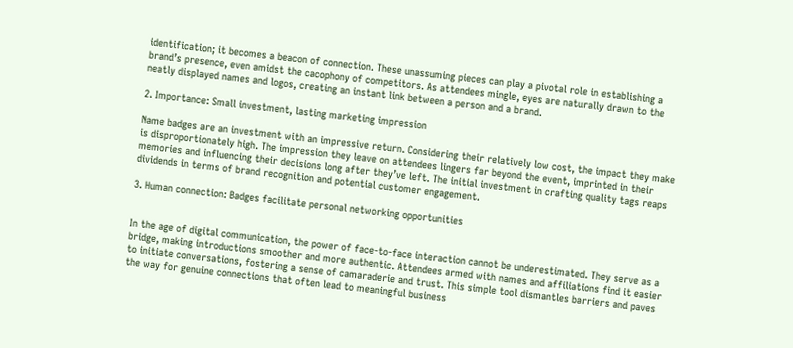identification; it becomes a beacon of connection. These unassuming pieces can play a pivotal role in establishing a brand’s presence, even amidst the cacophony of competitors. As attendees mingle, eyes are naturally drawn to the neatly displayed names and logos, creating an instant link between a person and a brand.

2. Importance: Small investment, lasting marketing impression

Name badges are an investment with an impressive return. Considering their relatively low cost, the impact they make is disproportionately high. The impression they leave on attendees lingers far beyond the event, imprinted in their memories and influencing their decisions long after they’ve left. The initial investment in crafting quality tags reaps dividends in terms of brand recognition and potential customer engagement.

3. Human connection: Badges facilitate personal networking opportunities


In the age of digital communication, the power of face-to-face interaction cannot be underestimated. They serve as a bridge, making introductions smoother and more authentic. Attendees armed with names and affiliations find it easier to initiate conversations, fostering a sense of camaraderie and trust. This simple tool dismantles barriers and paves the way for genuine connections that often lead to meaningful business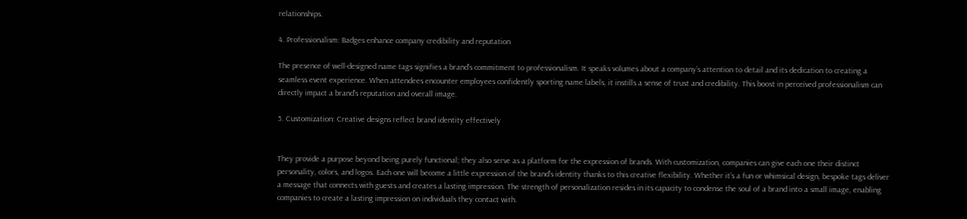relationships.

4. Professionalism: Badges enhance company credibility and reputation

The presence of well-designed name tags signifies a brand’s commitment to professionalism. It speaks volumes about a company’s attention to detail and its dedication to creating a seamless event experience. When attendees encounter employees confidently sporting name labels, it instills a sense of trust and credibility. This boost in perceived professionalism can directly impact a brand’s reputation and overall image.

5. Customization: Creative designs reflect brand identity effectively


They provide a purpose beyond being purely functional; they also serve as a platform for the expression of brands. With customization, companies can give each one their distinct personality, colors, and logos. Each one will become a little expression of the brand’s identity thanks to this creative flexibility. Whether it’s a fun or whimsical design, bespoke tags deliver a message that connects with guests and creates a lasting impression. The strength of personalization resides in its capacity to condense the soul of a brand into a small image, enabling companies to create a lasting impression on individuals they contact with.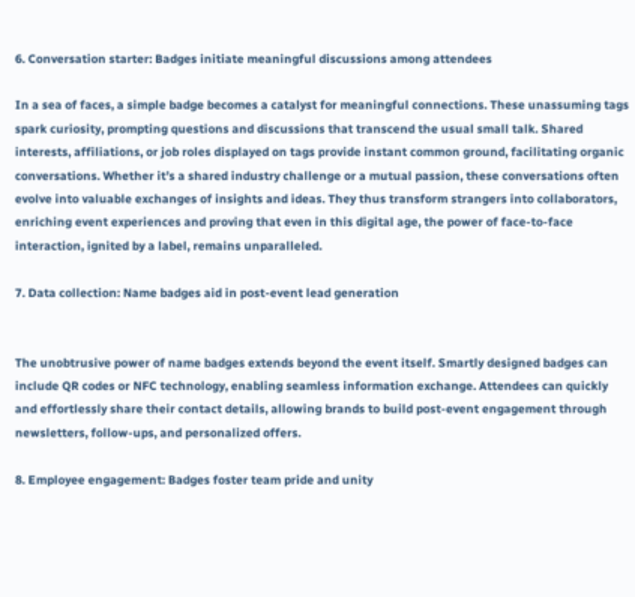6. Conversation starter: Badges initiate meaningful discussions among attendees

In a sea of faces, a simple badge becomes a catalyst for meaningful connections. These unassuming tags spark curiosity, prompting questions and discussions that transcend the usual small talk. Shared interests, affiliations, or job roles displayed on tags provide instant common ground, facilitating organic conversations. Whether it’s a shared industry challenge or a mutual passion, these conversations often evolve into valuable exchanges of insights and ideas. They thus transform strangers into collaborators, enriching event experiences and proving that even in this digital age, the power of face-to-face interaction, ignited by a label, remains unparalleled.

7. Data collection: Name badges aid in post-event lead generation


The unobtrusive power of name badges extends beyond the event itself. Smartly designed badges can include QR codes or NFC technology, enabling seamless information exchange. Attendees can quickly and effortlessly share their contact details, allowing brands to build post-event engagement through newsletters, follow-ups, and personalized offers.

8. Employee engagement: Badges foster team pride and unity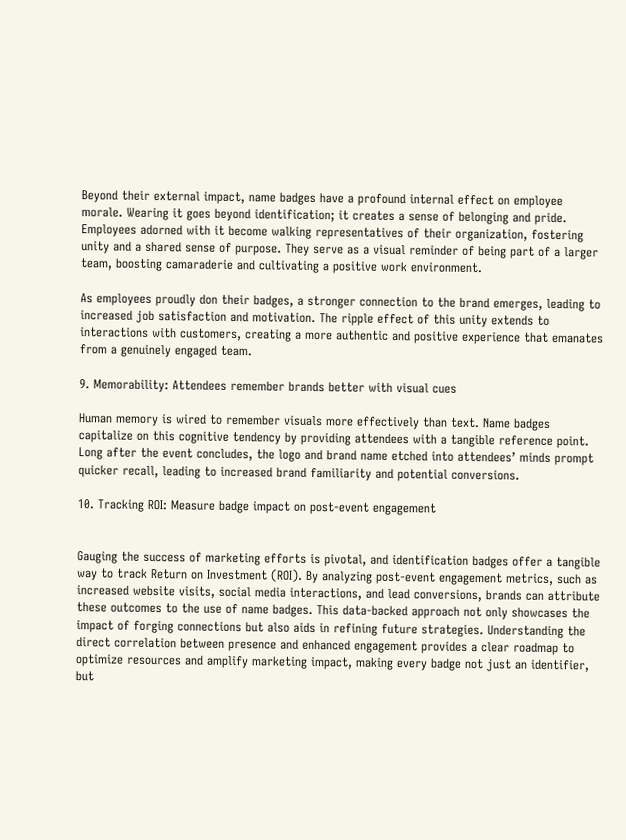Beyond their external impact, name badges have a profound internal effect on employee morale. Wearing it goes beyond identification; it creates a sense of belonging and pride. Employees adorned with it become walking representatives of their organization, fostering unity and a shared sense of purpose. They serve as a visual reminder of being part of a larger team, boosting camaraderie and cultivating a positive work environment.

As employees proudly don their badges, a stronger connection to the brand emerges, leading to increased job satisfaction and motivation. The ripple effect of this unity extends to interactions with customers, creating a more authentic and positive experience that emanates from a genuinely engaged team.

9. Memorability: Attendees remember brands better with visual cues

Human memory is wired to remember visuals more effectively than text. Name badges capitalize on this cognitive tendency by providing attendees with a tangible reference point. Long after the event concludes, the logo and brand name etched into attendees’ minds prompt quicker recall, leading to increased brand familiarity and potential conversions.

10. Tracking ROI: Measure badge impact on post-event engagement


Gauging the success of marketing efforts is pivotal, and identification badges offer a tangible way to track Return on Investment (ROI). By analyzing post-event engagement metrics, such as increased website visits, social media interactions, and lead conversions, brands can attribute these outcomes to the use of name badges. This data-backed approach not only showcases the impact of forging connections but also aids in refining future strategies. Understanding the direct correlation between presence and enhanced engagement provides a clear roadmap to optimize resources and amplify marketing impact, making every badge not just an identifier, but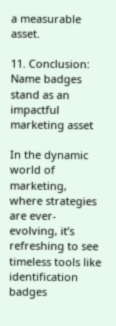a measurable asset.

11. Conclusion: Name badges stand as an impactful marketing asset

In the dynamic world of marketing, where strategies are ever-evolving, it’s refreshing to see timeless tools like identification badges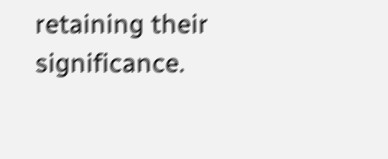retaining their significance.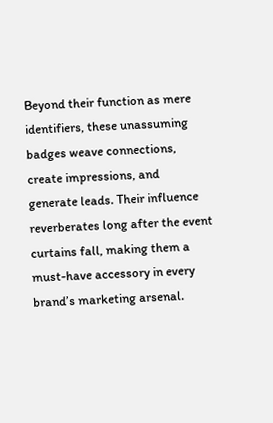Beyond their function as mere identifiers, these unassuming badges weave connections, create impressions, and generate leads. Their influence reverberates long after the event curtains fall, making them a must-have accessory in every brand’s marketing arsenal.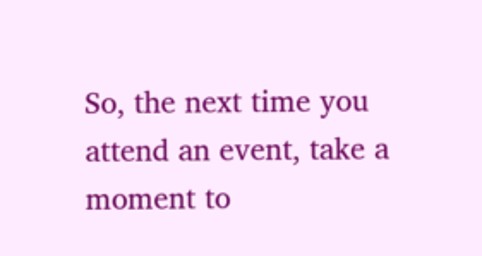So, the next time you attend an event, take a moment to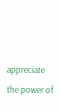appreciate the power of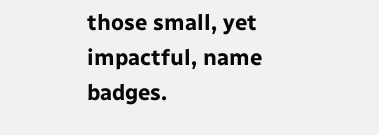those small, yet impactful, name badges.